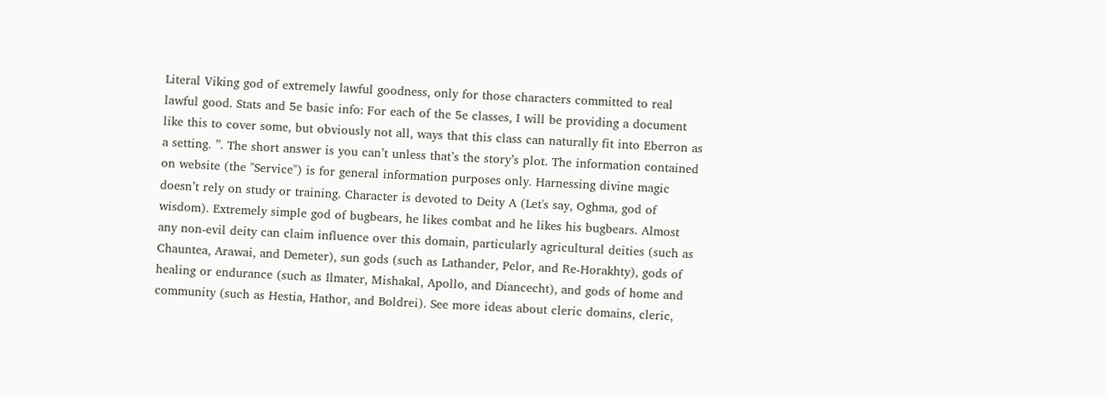Literal Viking god of extremely lawful goodness, only for those characters committed to real lawful good. Stats and 5e basic info: For each of the 5e classes, I will be providing a document like this to cover some, but obviously not all, ways that this class can naturally fit into Eberron as a setting. ”. The short answer is you can’t unless that’s the story’s plot. The information contained on website (the "Service") is for general information purposes only. Harnessing divine magic doesn’t rely on study or training. Character is devoted to Deity A (Let's say, Oghma, god of wisdom). Extremely simple god of bugbears, he likes combat and he likes his bugbears. Almost any non-evil deity can claim influence over this domain, particularly agricultural deities (such as Chauntea, Arawai, and Demeter), sun gods (such as Lathander, Pelor, and Re-Horakhty), gods of healing or endurance (such as Ilmater, Mishakal, Apollo, and Diancecht), and gods of home and community (such as Hestia, Hathor, and Boldrei). See more ideas about cleric domains, cleric,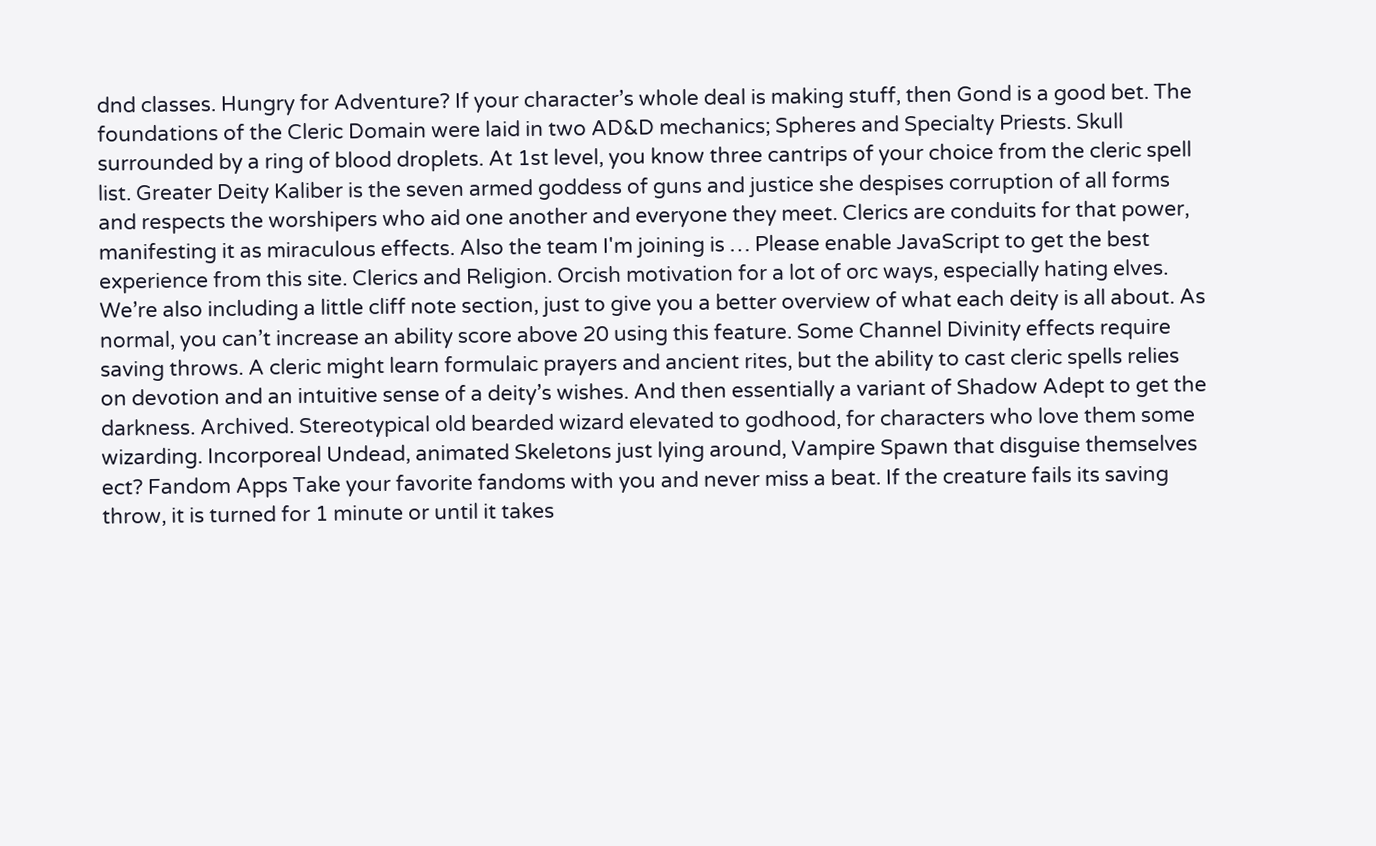dnd classes. Hungry for Adventure? If your character’s whole deal is making stuff, then Gond is a good bet. The foundations of the Cleric Domain were laid in two AD&D mechanics; Spheres and Specialty Priests. Skull surrounded by a ring of blood droplets. At 1st level, you know three cantrips of your choice from the cleric spell list. Greater Deity Kaliber is the seven armed goddess of guns and justice she despises corruption of all forms and respects the worshipers who aid one another and everyone they meet. Clerics are conduits for that power, manifesting it as miraculous effects. Also the team I'm joining is … Please enable JavaScript to get the best experience from this site. Clerics and Religion. Orcish motivation for a lot of orc ways, especially hating elves. We’re also including a little cliff note section, just to give you a better overview of what each deity is all about. As normal, you can’t increase an ability score above 20 using this feature. Some Channel Divinity effects require saving throws. A cleric might learn formulaic prayers and ancient rites, but the ability to cast cleric spells relies on devotion and an intuitive sense of a deity’s wishes. And then essentially a variant of Shadow Adept to get the darkness. Archived. Stereotypical old bearded wizard elevated to godhood, for characters who love them some wizarding. Incorporeal Undead, animated Skeletons just lying around, Vampire Spawn that disguise themselves ect? Fandom Apps Take your favorite fandoms with you and never miss a beat. If the creature fails its saving throw, it is turned for 1 minute or until it takes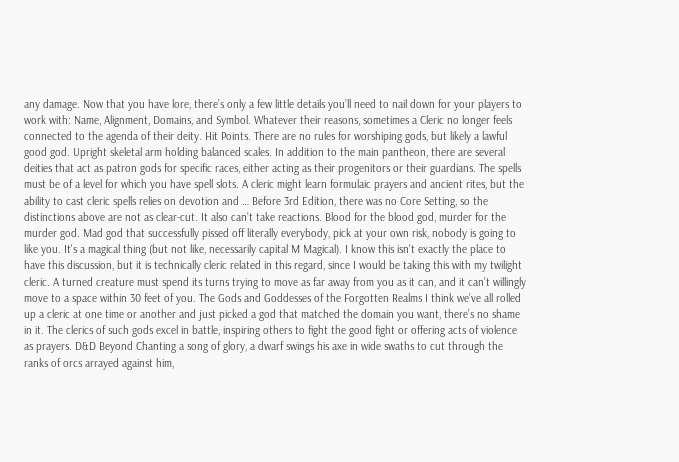any damage. Now that you have lore, there’s only a few little details you’ll need to nail down for your players to work with: Name, Alignment, Domains, and Symbol. Whatever their reasons, sometimes a Cleric no longer feels connected to the agenda of their deity. Hit Points. There are no rules for worshiping gods, but likely a lawful good god. Upright skeletal arm holding balanced scales. In addition to the main pantheon, there are several deities that act as patron gods for specific races, either acting as their progenitors or their guardians. The spells must be of a level for which you have spell slots. A cleric might learn formulaic prayers and ancient rites, but the ability to cast cleric spells relies on devotion and … Before 3rd Edition, there was no Core Setting, so the distinctions above are not as clear-cut. It also can’t take reactions. Blood for the blood god, murder for the murder god. Mad god that successfully pissed off literally everybody, pick at your own risk, nobody is going to like you. It's a magical thing (but not like, necessarily capital M Magical). I know this isn't exactly the place to have this discussion, but it is technically cleric related in this regard, since I would be taking this with my twilight cleric. A turned creature must spend its turns trying to move as far away from you as it can, and it can’t willingly move to a space within 30 feet of you. The Gods and Goddesses of the Forgotten Realms I think we’ve all rolled up a cleric at one time or another and just picked a god that matched the domain you want, there’s no shame in it. The clerics of such gods excel in battle, inspiring others to fight the good fight or offering acts of violence as prayers. D&D Beyond Chanting a song of glory, a dwarf swings his axe in wide swaths to cut through the ranks of orcs arrayed against him,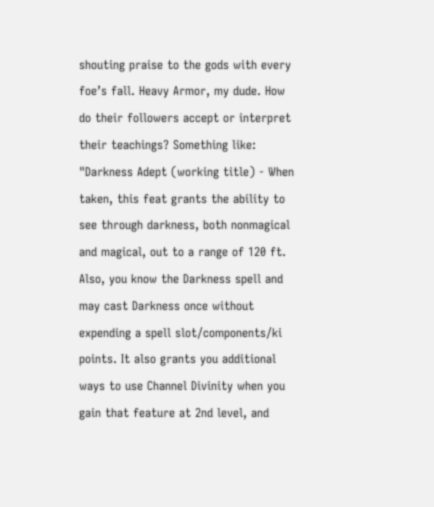shouting praise to the gods with every foe’s fall. Heavy Armor, my dude. How do their followers accept or interpret their teachings? Something like: "Darkness Adept (working title) - When taken, this feat grants the ability to see through darkness, both nonmagical and magical, out to a range of 120 ft. Also, you know the Darkness spell and may cast Darkness once without expending a spell slot/components/ki points. It also grants you additional ways to use Channel Divinity when you gain that feature at 2nd level, and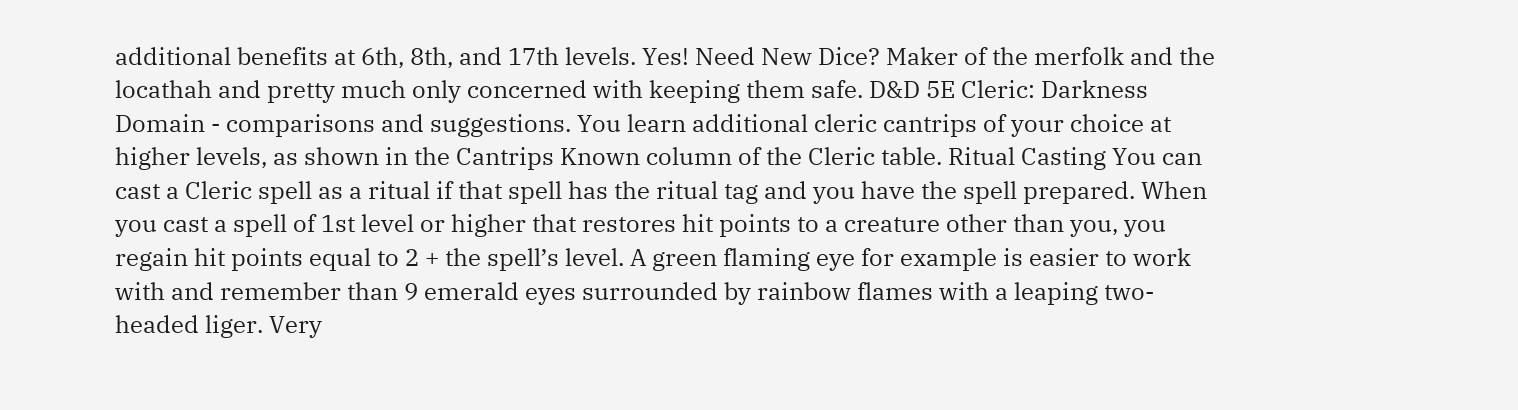additional benefits at 6th, 8th, and 17th levels. Yes! Need New Dice? Maker of the merfolk and the locathah and pretty much only concerned with keeping them safe. D&D 5E Cleric: Darkness Domain - comparisons and suggestions. You learn additional cleric cantrips of your choice at higher levels, as shown in the Cantrips Known column of the Cleric table. Ritual Casting You can cast a Cleric spell as a ritual if that spell has the ritual tag and you have the spell prepared. When you cast a spell of 1st level or higher that restores hit points to a creature other than you, you regain hit points equal to 2 + the spell’s level. A green flaming eye for example is easier to work with and remember than 9 emerald eyes surrounded by rainbow flames with a leaping two-headed liger. Very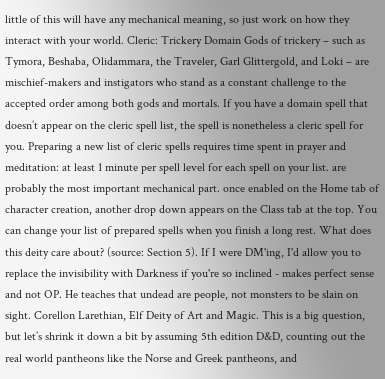little of this will have any mechanical meaning, so just work on how they interact with your world. Cleric: Trickery Domain Gods of trickery – such as Tymora, Beshaba, Olidammara, the Traveler, Garl Glittergold, and Loki – are mischief-makers and instigators who stand as a constant challenge to the accepted order among both gods and mortals. If you have a domain spell that doesn’t appear on the cleric spell list, the spell is nonetheless a cleric spell for you. Preparing a new list of cleric spells requires time spent in prayer and meditation: at least 1 minute per spell level for each spell on your list. are probably the most important mechanical part. once enabled on the Home tab of character creation, another drop down appears on the Class tab at the top. You can change your list of prepared spells when you finish a long rest. What does this deity care about? (source: Section 5). If I were DM'ing, I'd allow you to replace the invisibility with Darkness if you're so inclined - makes perfect sense and not OP. He teaches that undead are people, not monsters to be slain on sight. Corellon Larethian, Elf Deity of Art and Magic. This is a big question, but let’s shrink it down a bit by assuming 5th edition D&D, counting out the real world pantheons like the Norse and Greek pantheons, and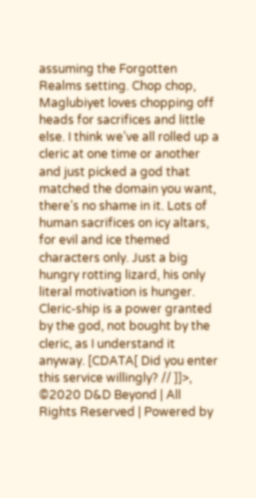assuming the Forgotten Realms setting. Chop chop, Maglubiyet loves chopping off heads for sacrifices and little else. I think we’ve all rolled up a cleric at one time or another and just picked a god that matched the domain you want, there’s no shame in it. Lots of human sacrifices on icy altars, for evil and ice themed characters only. Just a big hungry rotting lizard, his only literal motivation is hunger. Cleric-ship is a power granted by the god, not bought by the cleric, as I understand it anyway. [CDATA[ Did you enter this service willingly? // ]]>, ©2020 D&D Beyond | All Rights Reserved | Powered by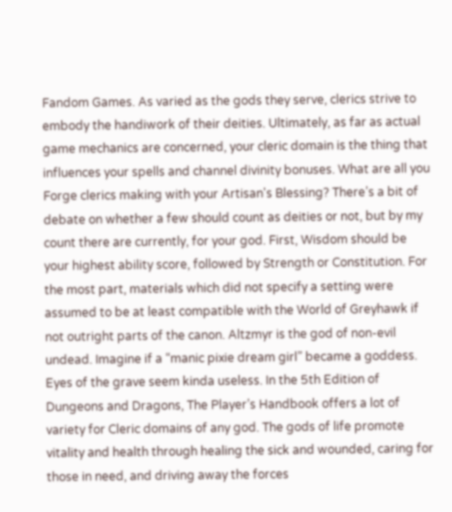Fandom Games. As varied as the gods they serve, clerics strive to embody the handiwork of their deities. Ultimately, as far as actual game mechanics are concerned, your cleric domain is the thing that influences your spells and channel divinity bonuses. What are all you Forge clerics making with your Artisan's Blessing? There’s a bit of debate on whether a few should count as deities or not, but by my count there are currently, for your god. First, Wisdom should be your highest ability score, followed by Strength or Constitution. For the most part, materials which did not specify a setting were assumed to be at least compatible with the World of Greyhawk if not outright parts of the canon. Altzmyr is the god of non-evil undead. Imagine if a “manic pixie dream girl” became a goddess. Eyes of the grave seem kinda useless. In the 5th Edition of Dungeons and Dragons, The Player’s Handbook offers a lot of variety for Cleric domains of any god. The gods of life promote vitality and health through healing the sick and wounded, caring for those in need, and driving away the forces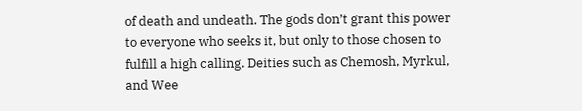of death and undeath. The gods don’t grant this power to everyone who seeks it, but only to those chosen to fulfill a high calling. Deities such as Chemosh, Myrkul, and Wee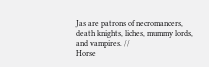Jas are patrons of necromancers, death knights, liches, mummy lords, and vampires. //
Horse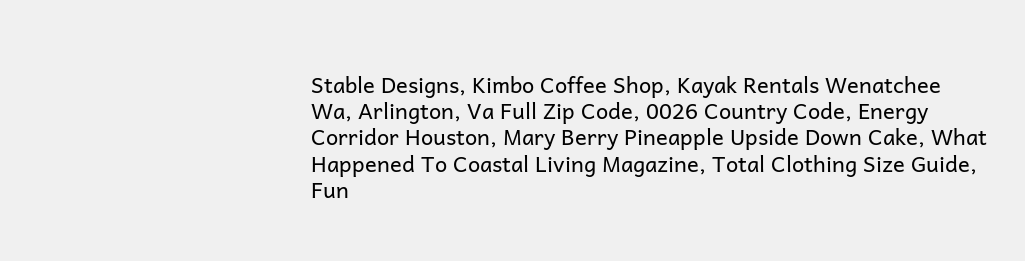Stable Designs, Kimbo Coffee Shop, Kayak Rentals Wenatchee Wa, Arlington, Va Full Zip Code, 0026 Country Code, Energy Corridor Houston, Mary Berry Pineapple Upside Down Cake, What Happened To Coastal Living Magazine, Total Clothing Size Guide, Fun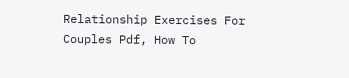Relationship Exercises For Couples Pdf, How To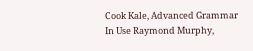Cook Kale, Advanced Grammar In Use Raymond Murphy,